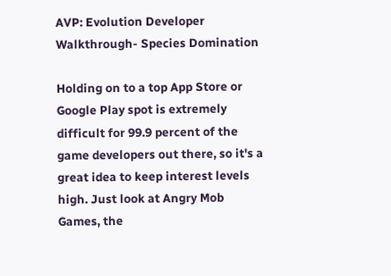AVP: Evolution Developer Walkthrough- Species Domination

Holding on to a top App Store or Google Play spot is extremely difficult for 99.9 percent of the game developers out there, so it's a great idea to keep interest levels high. Just look at Angry Mob Games, the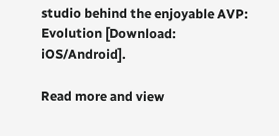studio behind the enjoyable AVP: Evolution [Download: iOS/Android].

Read more and view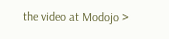the video at Modojo >